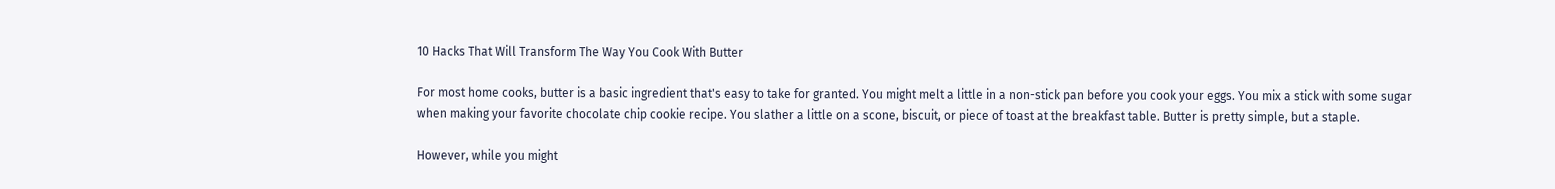10 Hacks That Will Transform The Way You Cook With Butter

For most home cooks, butter is a basic ingredient that's easy to take for granted. You might melt a little in a non-stick pan before you cook your eggs. You mix a stick with some sugar when making your favorite chocolate chip cookie recipe. You slather a little on a scone, biscuit, or piece of toast at the breakfast table. Butter is pretty simple, but a staple.

However, while you might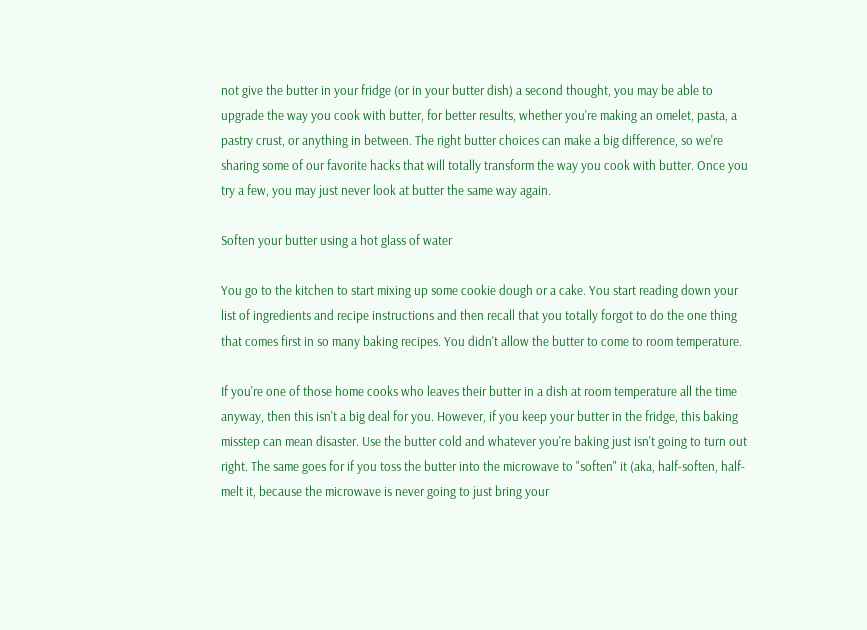not give the butter in your fridge (or in your butter dish) a second thought, you may be able to upgrade the way you cook with butter, for better results, whether you're making an omelet, pasta, a pastry crust, or anything in between. The right butter choices can make a big difference, so we're sharing some of our favorite hacks that will totally transform the way you cook with butter. Once you try a few, you may just never look at butter the same way again.

Soften your butter using a hot glass of water

You go to the kitchen to start mixing up some cookie dough or a cake. You start reading down your list of ingredients and recipe instructions and then recall that you totally forgot to do the one thing that comes first in so many baking recipes. You didn't allow the butter to come to room temperature.

If you're one of those home cooks who leaves their butter in a dish at room temperature all the time anyway, then this isn't a big deal for you. However, if you keep your butter in the fridge, this baking misstep can mean disaster. Use the butter cold and whatever you're baking just isn't going to turn out right. The same goes for if you toss the butter into the microwave to "soften" it (aka, half-soften, half-melt it, because the microwave is never going to just bring your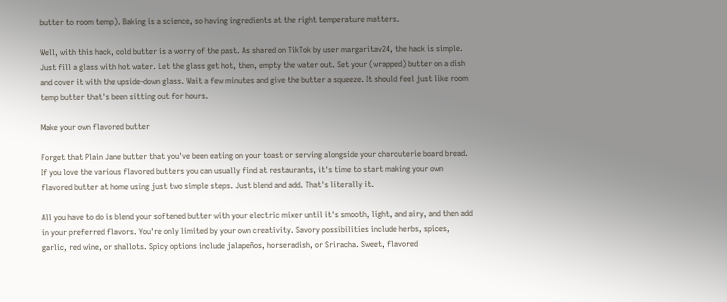butter to room temp). Baking is a science, so having ingredients at the right temperature matters.

Well, with this hack, cold butter is a worry of the past. As shared on TikTok by user margaritav24, the hack is simple. Just fill a glass with hot water. Let the glass get hot, then, empty the water out. Set your (wrapped) butter on a dish and cover it with the upside-down glass. Wait a few minutes and give the butter a squeeze. It should feel just like room temp butter that's been sitting out for hours.

Make your own flavored butter

Forget that Plain Jane butter that you've been eating on your toast or serving alongside your charcuterie board bread. If you love the various flavored butters you can usually find at restaurants, it's time to start making your own flavored butter at home using just two simple steps. Just blend and add. That's literally it.

All you have to do is blend your softened butter with your electric mixer until it's smooth, light, and airy, and then add in your preferred flavors. You're only limited by your own creativity. Savory possibilities include herbs, spices, garlic, red wine, or shallots. Spicy options include jalapeños, horseradish, or Sriracha. Sweet, flavored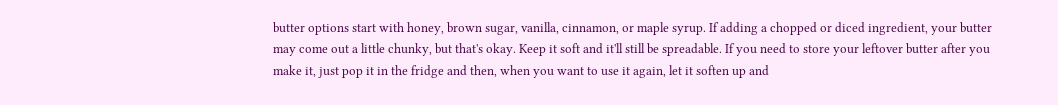butter options start with honey, brown sugar, vanilla, cinnamon, or maple syrup. If adding a chopped or diced ingredient, your butter may come out a little chunky, but that's okay. Keep it soft and it'll still be spreadable. If you need to store your leftover butter after you make it, just pop it in the fridge and then, when you want to use it again, let it soften up and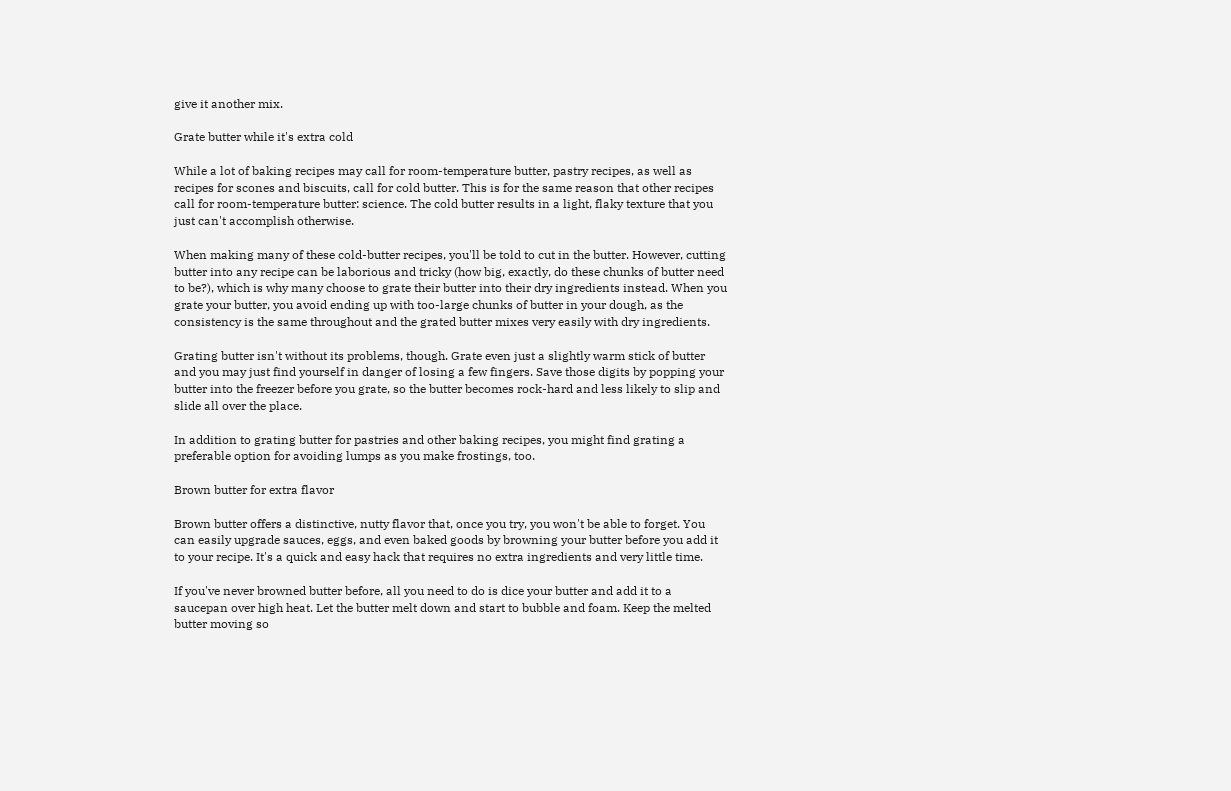give it another mix.

Grate butter while it's extra cold

While a lot of baking recipes may call for room-temperature butter, pastry recipes, as well as recipes for scones and biscuits, call for cold butter. This is for the same reason that other recipes call for room-temperature butter: science. The cold butter results in a light, flaky texture that you just can't accomplish otherwise.

When making many of these cold-butter recipes, you'll be told to cut in the butter. However, cutting butter into any recipe can be laborious and tricky (how big, exactly, do these chunks of butter need to be?), which is why many choose to grate their butter into their dry ingredients instead. When you grate your butter, you avoid ending up with too-large chunks of butter in your dough, as the consistency is the same throughout and the grated butter mixes very easily with dry ingredients.

Grating butter isn't without its problems, though. Grate even just a slightly warm stick of butter and you may just find yourself in danger of losing a few fingers. Save those digits by popping your butter into the freezer before you grate, so the butter becomes rock-hard and less likely to slip and slide all over the place.

In addition to grating butter for pastries and other baking recipes, you might find grating a preferable option for avoiding lumps as you make frostings, too.

Brown butter for extra flavor

Brown butter offers a distinctive, nutty flavor that, once you try, you won't be able to forget. You can easily upgrade sauces, eggs, and even baked goods by browning your butter before you add it to your recipe. It's a quick and easy hack that requires no extra ingredients and very little time.

If you've never browned butter before, all you need to do is dice your butter and add it to a saucepan over high heat. Let the butter melt down and start to bubble and foam. Keep the melted butter moving so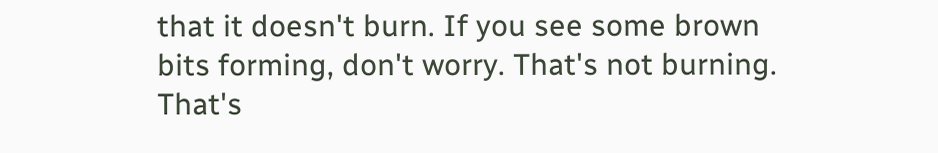that it doesn't burn. If you see some brown bits forming, don't worry. That's not burning. That's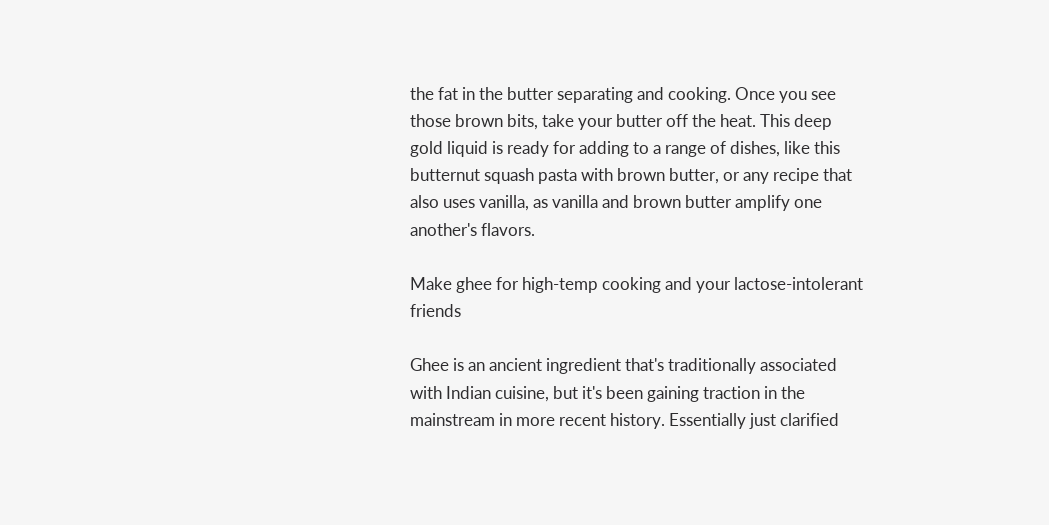the fat in the butter separating and cooking. Once you see those brown bits, take your butter off the heat. This deep gold liquid is ready for adding to a range of dishes, like this butternut squash pasta with brown butter, or any recipe that also uses vanilla, as vanilla and brown butter amplify one another's flavors.

Make ghee for high-temp cooking and your lactose-intolerant friends

Ghee is an ancient ingredient that's traditionally associated with Indian cuisine, but it's been gaining traction in the mainstream in more recent history. Essentially just clarified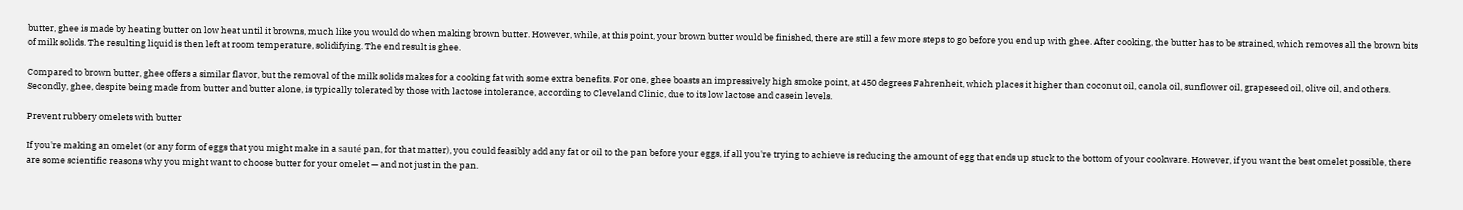butter, ghee is made by heating butter on low heat until it browns, much like you would do when making brown butter. However, while, at this point, your brown butter would be finished, there are still a few more steps to go before you end up with ghee. After cooking, the butter has to be strained, which removes all the brown bits of milk solids. The resulting liquid is then left at room temperature, solidifying. The end result is ghee.

Compared to brown butter, ghee offers a similar flavor, but the removal of the milk solids makes for a cooking fat with some extra benefits. For one, ghee boasts an impressively high smoke point, at 450 degrees Fahrenheit, which places it higher than coconut oil, canola oil, sunflower oil, grapeseed oil, olive oil, and others. Secondly, ghee, despite being made from butter and butter alone, is typically tolerated by those with lactose intolerance, according to Cleveland Clinic, due to its low lactose and casein levels.

Prevent rubbery omelets with butter

If you're making an omelet (or any form of eggs that you might make in a sauté pan, for that matter), you could feasibly add any fat or oil to the pan before your eggs, if all you're trying to achieve is reducing the amount of egg that ends up stuck to the bottom of your cookware. However, if you want the best omelet possible, there are some scientific reasons why you might want to choose butter for your omelet — and not just in the pan.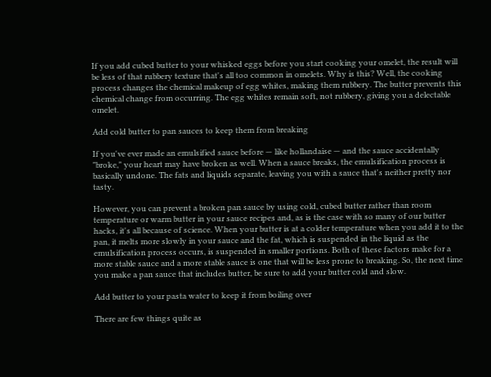If you add cubed butter to your whisked eggs before you start cooking your omelet, the result will be less of that rubbery texture that's all too common in omelets. Why is this? Well, the cooking process changes the chemical makeup of egg whites, making them rubbery. The butter prevents this chemical change from occurring. The egg whites remain soft, not rubbery, giving you a delectable omelet.

Add cold butter to pan sauces to keep them from breaking

If you've ever made an emulsified sauce before — like hollandaise — and the sauce accidentally "broke," your heart may have broken as well. When a sauce breaks, the emulsification process is basically undone. The fats and liquids separate, leaving you with a sauce that's neither pretty nor tasty.

However, you can prevent a broken pan sauce by using cold, cubed butter rather than room temperature or warm butter in your sauce recipes and, as is the case with so many of our butter hacks, it's all because of science. When your butter is at a colder temperature when you add it to the pan, it melts more slowly in your sauce and the fat, which is suspended in the liquid as the emulsification process occurs, is suspended in smaller portions. Both of these factors make for a more stable sauce and a more stable sauce is one that will be less prone to breaking. So, the next time you make a pan sauce that includes butter, be sure to add your butter cold and slow.

Add butter to your pasta water to keep it from boiling over

There are few things quite as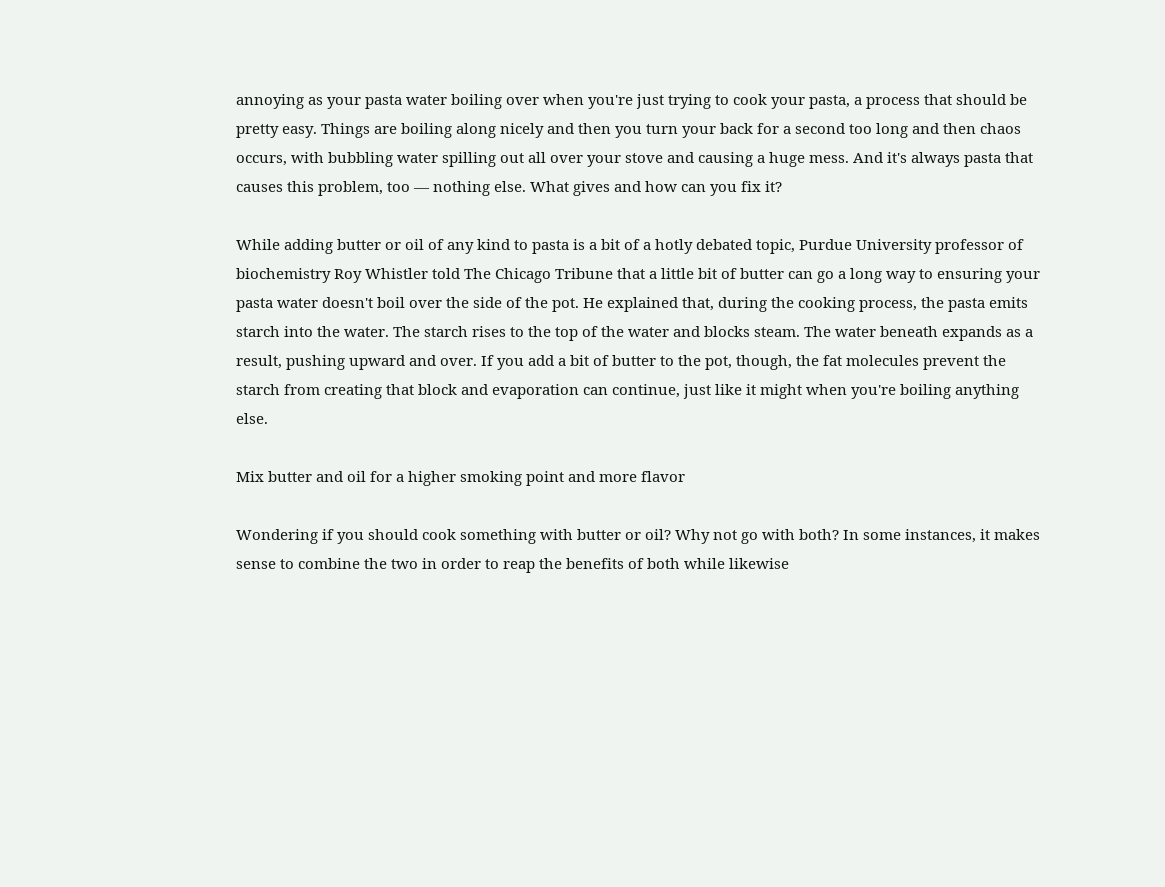annoying as your pasta water boiling over when you're just trying to cook your pasta, a process that should be pretty easy. Things are boiling along nicely and then you turn your back for a second too long and then chaos occurs, with bubbling water spilling out all over your stove and causing a huge mess. And it's always pasta that causes this problem, too — nothing else. What gives and how can you fix it?

While adding butter or oil of any kind to pasta is a bit of a hotly debated topic, Purdue University professor of biochemistry Roy Whistler told The Chicago Tribune that a little bit of butter can go a long way to ensuring your pasta water doesn't boil over the side of the pot. He explained that, during the cooking process, the pasta emits starch into the water. The starch rises to the top of the water and blocks steam. The water beneath expands as a result, pushing upward and over. If you add a bit of butter to the pot, though, the fat molecules prevent the starch from creating that block and evaporation can continue, just like it might when you're boiling anything else.

Mix butter and oil for a higher smoking point and more flavor

Wondering if you should cook something with butter or oil? Why not go with both? In some instances, it makes sense to combine the two in order to reap the benefits of both while likewise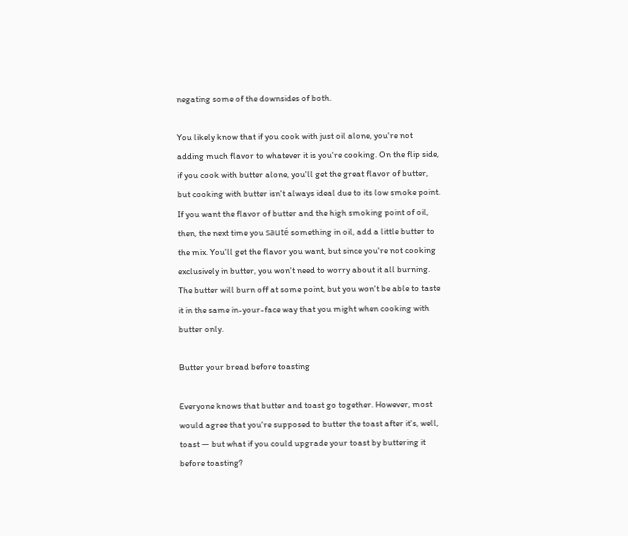negating some of the downsides of both.

You likely know that if you cook with just oil alone, you're not adding much flavor to whatever it is you're cooking. On the flip side, if you cook with butter alone, you'll get the great flavor of butter, but cooking with butter isn't always ideal due to its low smoke point. If you want the flavor of butter and the high smoking point of oil, then, the next time you sauté something in oil, add a little butter to the mix. You'll get the flavor you want, but since you're not cooking exclusively in butter, you won't need to worry about it all burning. The butter will burn off at some point, but you won't be able to taste it in the same in-your-face way that you might when cooking with butter only.

Butter your bread before toasting

Everyone knows that butter and toast go together. However, most would agree that you're supposed to butter the toast after it's, well, toast — but what if you could upgrade your toast by buttering it before toasting?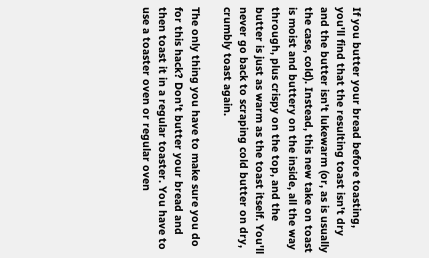If you butter your bread before toasting, you'll find that the resulting toast isn't dry and the butter isn't lukewarm (or, as is usually the case, cold). Instead, this new take on toast is moist and buttery on the inside, all the way through, plus crispy on the top, and the butter is just as warm as the toast itself. You'll never go back to scraping cold butter on dry, crumbly toast again.

The only thing you have to make sure you do for this hack? Don't butter your bread and then toast it in a regular toaster. You have to use a toaster oven or regular oven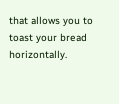that allows you to toast your bread horizontally.